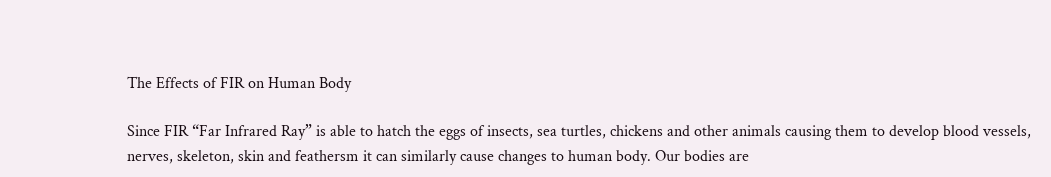The Effects of FIR on Human Body

Since FIR “Far Infrared Ray” is able to hatch the eggs of insects, sea turtles, chickens and other animals causing them to develop blood vessels, nerves, skeleton, skin and feathersm it can similarly cause changes to human body. Our bodies are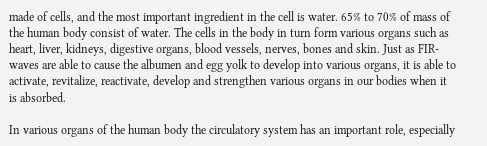made of cells, and the most important ingredient in the cell is water. 65% to 70% of mass of the human body consist of water. The cells in the body in turn form various organs such as heart, liver, kidneys, digestive organs, blood vessels, nerves, bones and skin. Just as FIR- waves are able to cause the albumen and egg yolk to develop into various organs, it is able to activate, revitalize, reactivate, develop and strengthen various organs in our bodies when it is absorbed.

In various organs of the human body the circulatory system has an important role, especially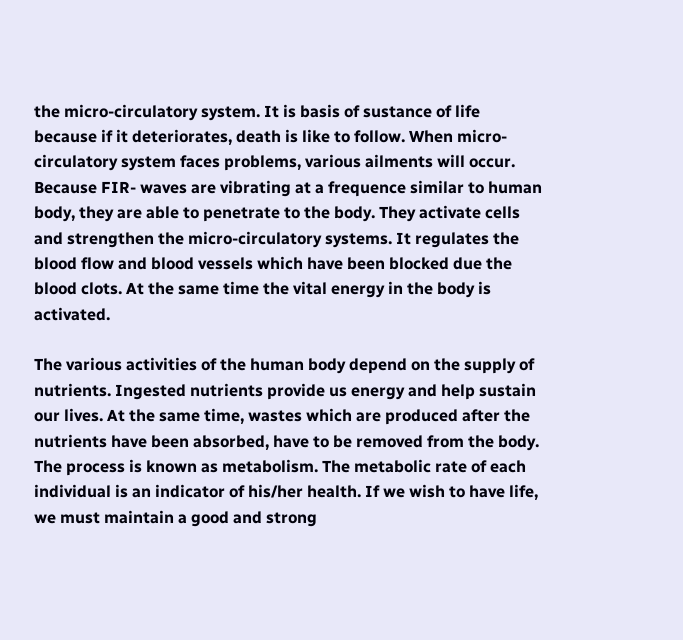the micro-circulatory system. It is basis of sustance of life because if it deteriorates, death is like to follow. When micro-circulatory system faces problems, various ailments will occur. Because FIR- waves are vibrating at a frequence similar to human body, they are able to penetrate to the body. They activate cells and strengthen the micro-circulatory systems. It regulates the blood flow and blood vessels which have been blocked due the blood clots. At the same time the vital energy in the body is activated.

The various activities of the human body depend on the supply of nutrients. Ingested nutrients provide us energy and help sustain our lives. At the same time, wastes which are produced after the nutrients have been absorbed, have to be removed from the body. The process is known as metabolism. The metabolic rate of each individual is an indicator of his/her health. If we wish to have life, we must maintain a good and strong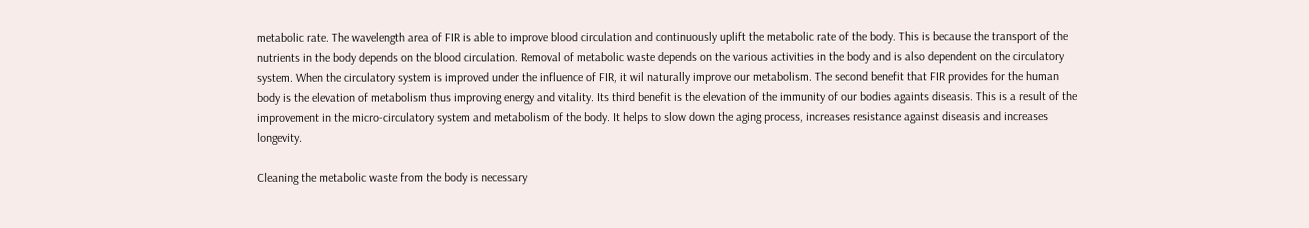metabolic rate. The wavelength area of FIR is able to improve blood circulation and continuously uplift the metabolic rate of the body. This is because the transport of the nutrients in the body depends on the blood circulation. Removal of metabolic waste depends on the various activities in the body and is also dependent on the circulatory system. When the circulatory system is improved under the influence of FIR, it wil naturally improve our metabolism. The second benefit that FIR provides for the human body is the elevation of metabolism thus improving energy and vitality. Its third benefit is the elevation of the immunity of our bodies againts diseasis. This is a result of the improvement in the micro-circulatory system and metabolism of the body. It helps to slow down the aging process, increases resistance against diseasis and increases longevity.

Cleaning the metabolic waste from the body is necessary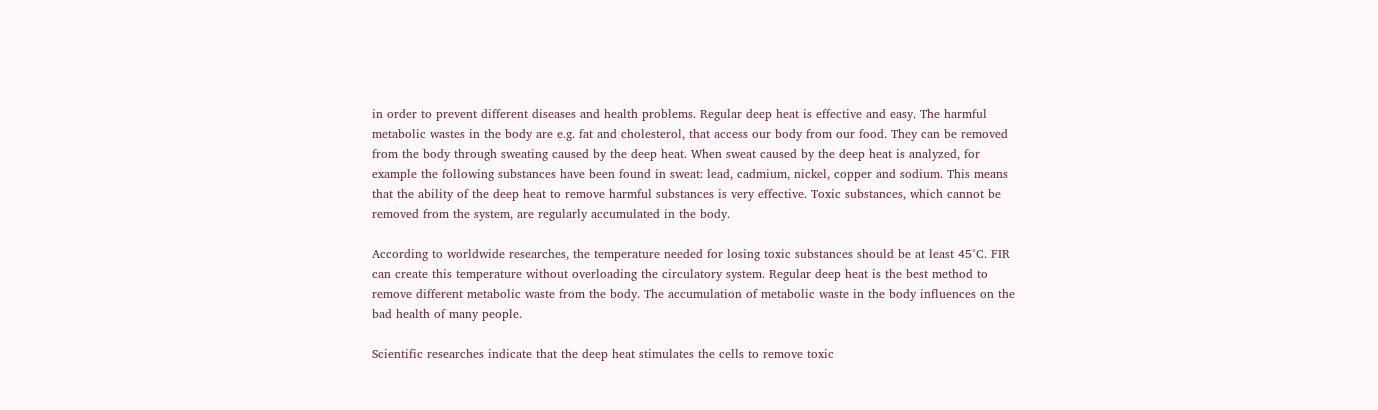in order to prevent different diseases and health problems. Regular deep heat is effective and easy. The harmful metabolic wastes in the body are e.g. fat and cholesterol, that access our body from our food. They can be removed from the body through sweating caused by the deep heat. When sweat caused by the deep heat is analyzed, for example the following substances have been found in sweat: lead, cadmium, nickel, copper and sodium. This means that the ability of the deep heat to remove harmful substances is very effective. Toxic substances, which cannot be removed from the system, are regularly accumulated in the body.

According to worldwide researches, the temperature needed for losing toxic substances should be at least 45°C. FIR can create this temperature without overloading the circulatory system. Regular deep heat is the best method to remove different metabolic waste from the body. The accumulation of metabolic waste in the body influences on the bad health of many people.

Scientific researches indicate that the deep heat stimulates the cells to remove toxic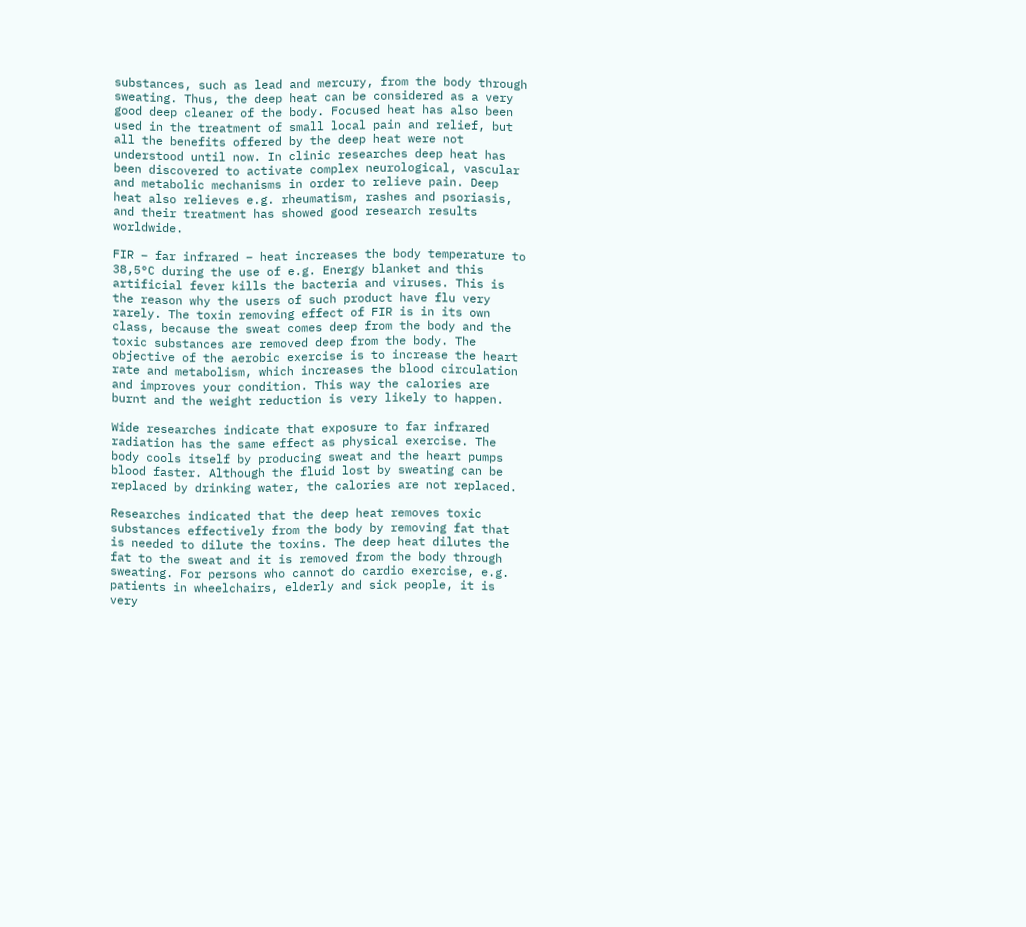substances, such as lead and mercury, from the body through sweating. Thus, the deep heat can be considered as a very good deep cleaner of the body. Focused heat has also been used in the treatment of small local pain and relief, but all the benefits offered by the deep heat were not understood until now. In clinic researches deep heat has been discovered to activate complex neurological, vascular and metabolic mechanisms in order to relieve pain. Deep heat also relieves e.g. rheumatism, rashes and psoriasis, and their treatment has showed good research results worldwide.

FIR – far infrared – heat increases the body temperature to 38,5°C during the use of e.g. Energy blanket and this artificial fever kills the bacteria and viruses. This is the reason why the users of such product have flu very rarely. The toxin removing effect of FIR is in its own class, because the sweat comes deep from the body and the toxic substances are removed deep from the body. The objective of the aerobic exercise is to increase the heart rate and metabolism, which increases the blood circulation and improves your condition. This way the calories are burnt and the weight reduction is very likely to happen.

Wide researches indicate that exposure to far infrared radiation has the same effect as physical exercise. The body cools itself by producing sweat and the heart pumps blood faster. Although the fluid lost by sweating can be replaced by drinking water, the calories are not replaced.

Researches indicated that the deep heat removes toxic substances effectively from the body by removing fat that is needed to dilute the toxins. The deep heat dilutes the fat to the sweat and it is removed from the body through sweating. For persons who cannot do cardio exercise, e.g. patients in wheelchairs, elderly and sick people, it is very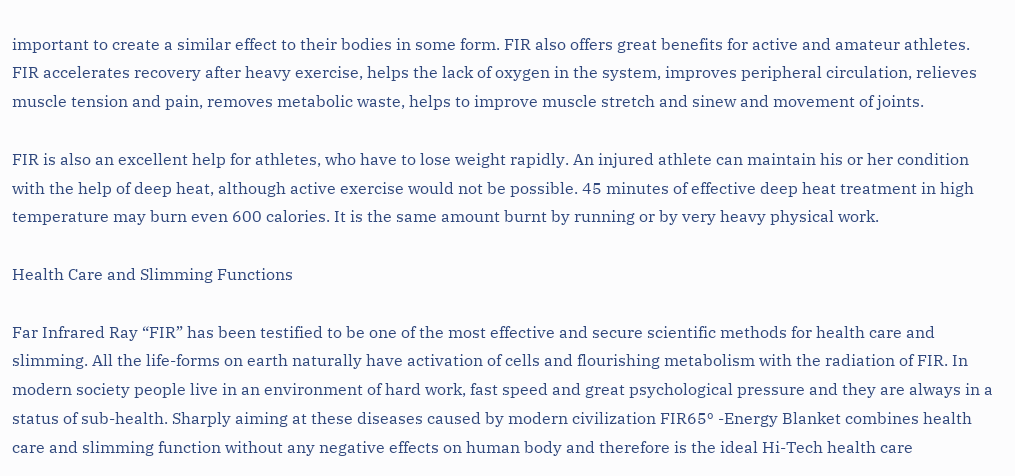important to create a similar effect to their bodies in some form. FIR also offers great benefits for active and amateur athletes. FIR accelerates recovery after heavy exercise, helps the lack of oxygen in the system, improves peripheral circulation, relieves muscle tension and pain, removes metabolic waste, helps to improve muscle stretch and sinew and movement of joints.

FIR is also an excellent help for athletes, who have to lose weight rapidly. An injured athlete can maintain his or her condition with the help of deep heat, although active exercise would not be possible. 45 minutes of effective deep heat treatment in high temperature may burn even 600 calories. It is the same amount burnt by running or by very heavy physical work.

Health Care and Slimming Functions

Far Infrared Ray “FIR” has been testified to be one of the most effective and secure scientific methods for health care and slimming. All the life-forms on earth naturally have activation of cells and flourishing metabolism with the radiation of FIR. In modern society people live in an environment of hard work, fast speed and great psychological pressure and they are always in a status of sub-health. Sharply aiming at these diseases caused by modern civilization FIR65º -Energy Blanket combines health care and slimming function without any negative effects on human body and therefore is the ideal Hi-Tech health care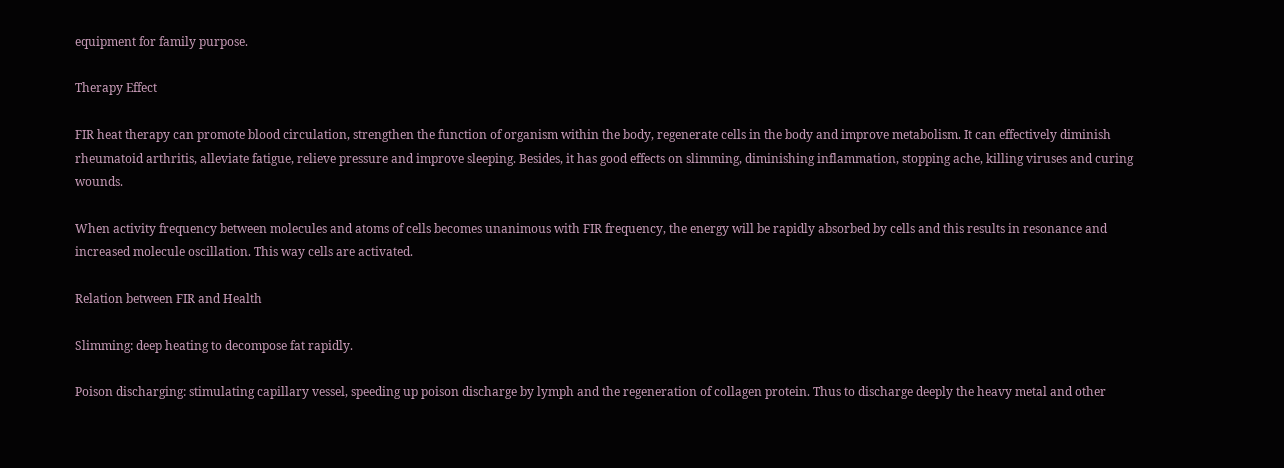equipment for family purpose.

Therapy Effect

FIR heat therapy can promote blood circulation, strengthen the function of organism within the body, regenerate cells in the body and improve metabolism. It can effectively diminish rheumatoid arthritis, alleviate fatigue, relieve pressure and improve sleeping. Besides, it has good effects on slimming, diminishing inflammation, stopping ache, killing viruses and curing wounds.

When activity frequency between molecules and atoms of cells becomes unanimous with FIR frequency, the energy will be rapidly absorbed by cells and this results in resonance and increased molecule oscillation. This way cells are activated.

Relation between FIR and Health

Slimming: deep heating to decompose fat rapidly.

Poison discharging: stimulating capillary vessel, speeding up poison discharge by lymph and the regeneration of collagen protein. Thus to discharge deeply the heavy metal and other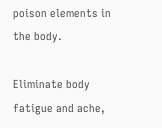poison elements in the body.

Eliminate body fatigue and ache,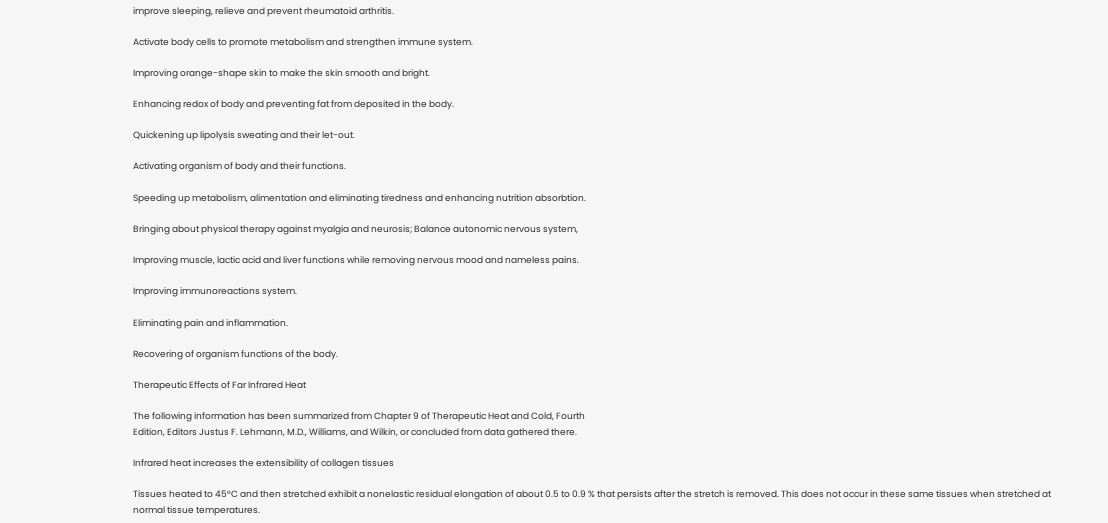improve sleeping, relieve and prevent rheumatoid arthritis.

Activate body cells to promote metabolism and strengthen immune system.

Improving orange-shape skin to make the skin smooth and bright.

Enhancing redox of body and preventing fat from deposited in the body.

Quickening up lipolysis sweating and their let-out.

Activating organism of body and their functions.

Speeding up metabolism, alimentation and eliminating tiredness and enhancing nutrition absorbtion.

Bringing about physical therapy against myalgia and neurosis; Balance autonomic nervous system,

Improving muscle, lactic acid and liver functions while removing nervous mood and nameless pains.

Improving immunoreactions system.

Eliminating pain and inflammation.

Recovering of organism functions of the body.

Therapeutic Effects of Far Infrared Heat

The following information has been summarized from Chapter 9 of Therapeutic Heat and Cold, Fourth
Edition, Editors Justus F. Lehmann, M.D., Williams, and Wilkin, or concluded from data gathered there.

Infrared heat increases the extensibility of collagen tissues

Tissues heated to 45°C and then stretched exhibit a nonelastic residual elongation of about 0.5 to 0.9 % that persists after the stretch is removed. This does not occur in these same tissues when stretched at normal tissue temperatures.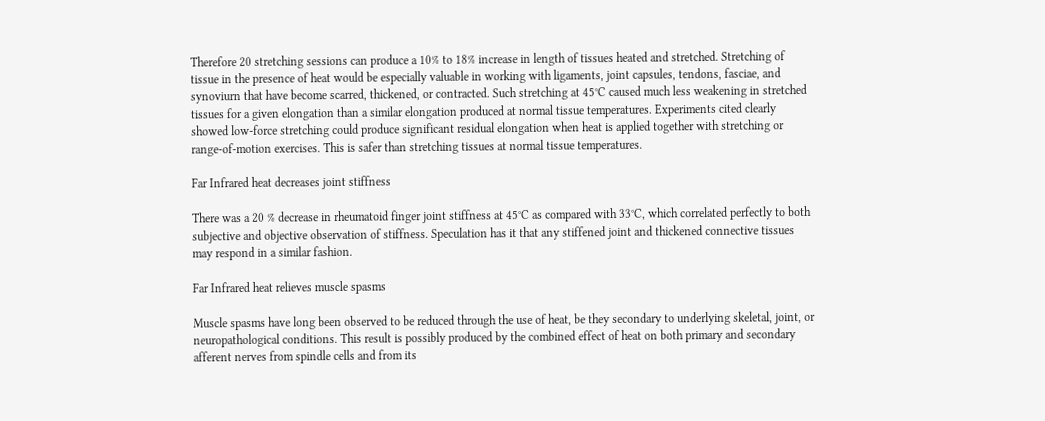Therefore 20 stretching sessions can produce a 10% to 18% increase in length of tissues heated and stretched. Stretching of tissue in the presence of heat would be especially valuable in working with ligaments, joint capsules, tendons, fasciae, and synoviurn that have become scarred, thickened, or contracted. Such stretching at 45°C caused much less weakening in stretched tissues for a given elongation than a similar elongation produced at normal tissue temperatures. Experiments cited clearly showed low-force stretching could produce significant residual elongation when heat is applied together with stretching or range-of-motion exercises. This is safer than stretching tissues at normal tissue temperatures.

Far Infrared heat decreases joint stiffness

There was a 20 % decrease in rheumatoid finger joint stiffness at 45°C as compared with 33°C, which correlated perfectly to both subjective and objective observation of stiffness. Speculation has it that any stiffened joint and thickened connective tissues may respond in a similar fashion.

Far Infrared heat relieves muscle spasms

Muscle spasms have long been observed to be reduced through the use of heat, be they secondary to underlying skeletal, joint, or neuropathological conditions. This result is possibly produced by the combined effect of heat on both primary and secondary afferent nerves from spindle cells and from its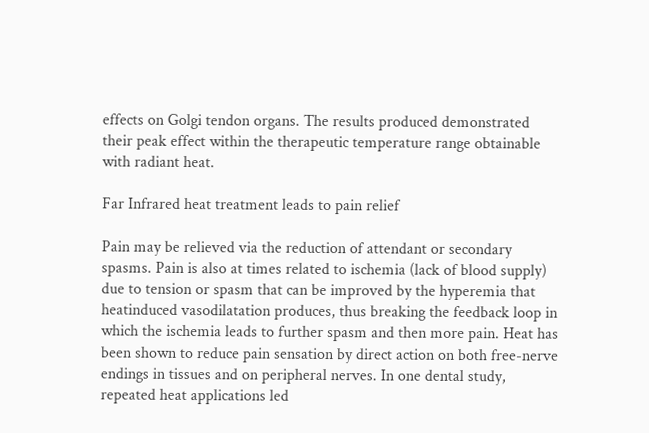effects on Golgi tendon organs. The results produced demonstrated their peak effect within the therapeutic temperature range obtainable with radiant heat.

Far Infrared heat treatment leads to pain relief

Pain may be relieved via the reduction of attendant or secondary spasms. Pain is also at times related to ischemia (lack of blood supply) due to tension or spasm that can be improved by the hyperemia that heatinduced vasodilatation produces, thus breaking the feedback loop in which the ischemia leads to further spasm and then more pain. Heat has been shown to reduce pain sensation by direct action on both free-nerve endings in tissues and on peripheral nerves. In one dental study, repeated heat applications led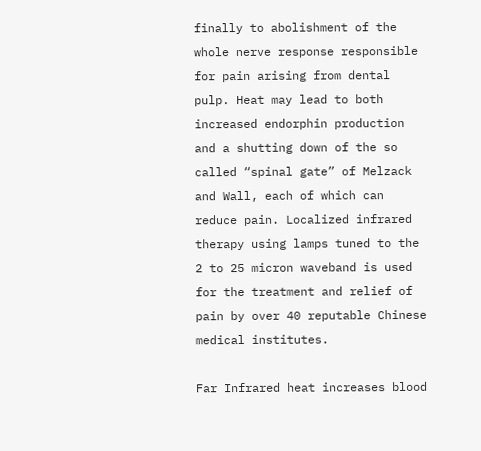finally to abolishment of the whole nerve response responsible for pain arising from dental pulp. Heat may lead to both increased endorphin production and a shutting down of the so called “spinal gate” of Melzack and Wall, each of which can reduce pain. Localized infrared therapy using lamps tuned to the 2 to 25 micron waveband is used for the treatment and relief of pain by over 40 reputable Chinese medical institutes.

Far Infrared heat increases blood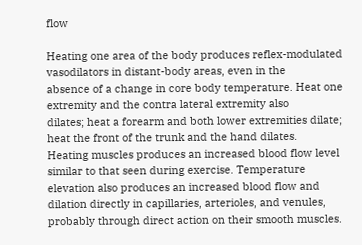flow

Heating one area of the body produces reflex-modulated vasodilators in distant-body areas, even in the
absence of a change in core body temperature. Heat one extremity and the contra lateral extremity also
dilates; heat a forearm and both lower extremities dilate; heat the front of the trunk and the hand dilates.
Heating muscles produces an increased blood flow level similar to that seen during exercise. Temperature elevation also produces an increased blood flow and dilation directly in capillaries, arterioles, and venules, probably through direct action on their smooth muscles.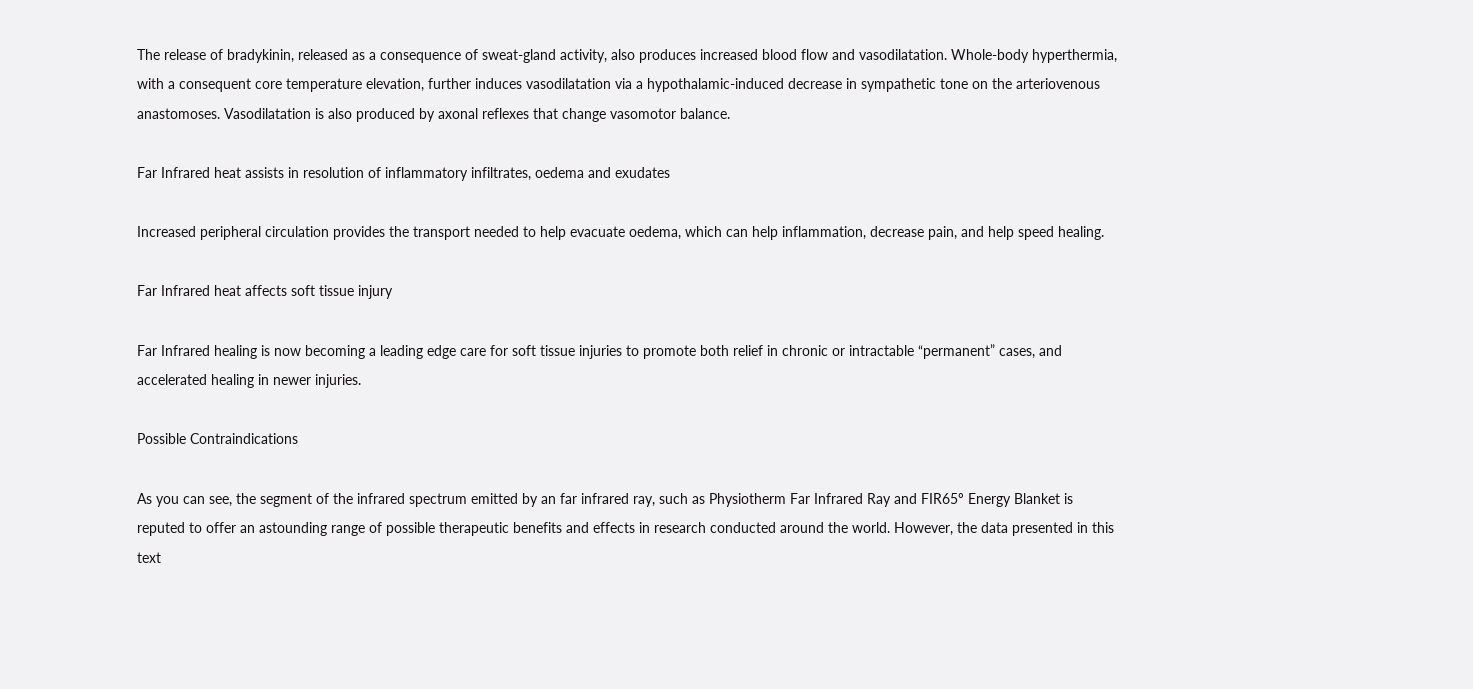The release of bradykinin, released as a consequence of sweat-gland activity, also produces increased blood flow and vasodilatation. Whole-body hyperthermia, with a consequent core temperature elevation, further induces vasodilatation via a hypothalamic-induced decrease in sympathetic tone on the arteriovenous anastomoses. Vasodilatation is also produced by axonal reflexes that change vasomotor balance.

Far Infrared heat assists in resolution of inflammatory infiltrates, oedema and exudates

Increased peripheral circulation provides the transport needed to help evacuate oedema, which can help inflammation, decrease pain, and help speed healing.

Far Infrared heat affects soft tissue injury

Far Infrared healing is now becoming a leading edge care for soft tissue injuries to promote both relief in chronic or intractable “permanent” cases, and accelerated healing in newer injuries.

Possible Contraindications

As you can see, the segment of the infrared spectrum emitted by an far infrared ray, such as Physiotherm Far Infrared Ray and FIR65º Energy Blanket is reputed to offer an astounding range of possible therapeutic benefits and effects in research conducted around the world. However, the data presented in this text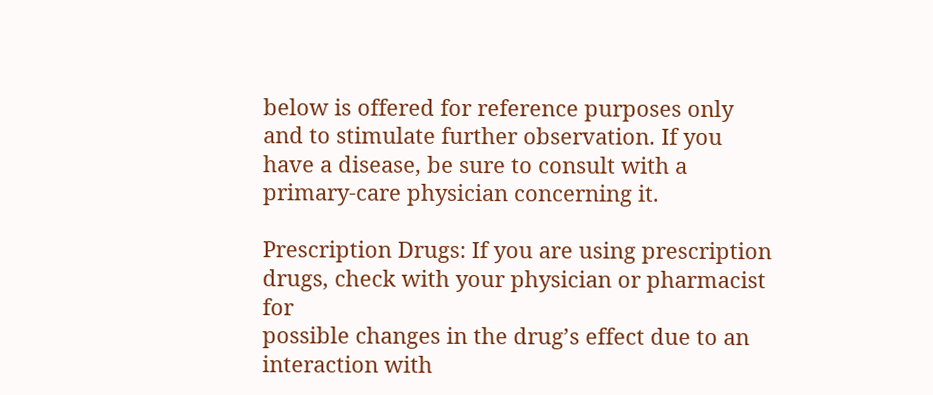below is offered for reference purposes only and to stimulate further observation. If you have a disease, be sure to consult with a primary-care physician concerning it.

Prescription Drugs: If you are using prescription drugs, check with your physician or pharmacist for
possible changes in the drug’s effect due to an interaction with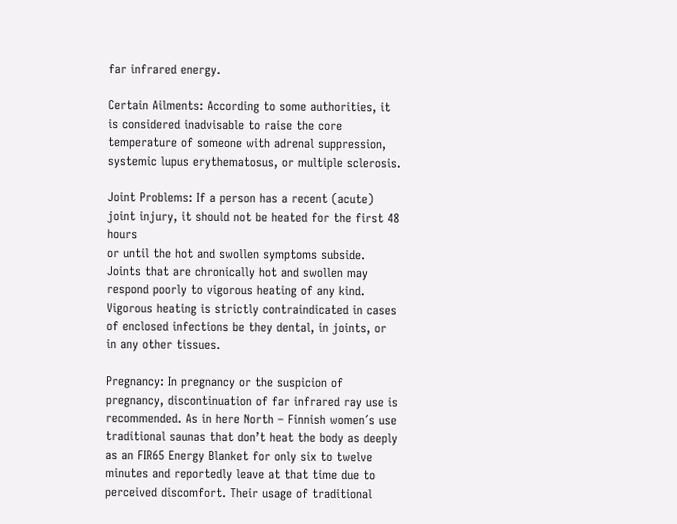far infrared energy.

Certain Ailments: According to some authorities, it is considered inadvisable to raise the core
temperature of someone with adrenal suppression, systemic lupus erythematosus, or multiple sclerosis.

Joint Problems: If a person has a recent (acute) joint injury, it should not be heated for the first 48 hours
or until the hot and swollen symptoms subside. Joints that are chronically hot and swollen may respond poorly to vigorous heating of any kind. Vigorous heating is strictly contraindicated in cases of enclosed infections be they dental, in joints, or in any other tissues.

Pregnancy: In pregnancy or the suspicion of pregnancy, discontinuation of far infrared ray use is recommended. As in here North – Finnish women´s use traditional saunas that don’t heat the body as deeply as an FIR65 Energy Blanket for only six to twelve minutes and reportedly leave at that time due to perceived discomfort. Their usage of traditional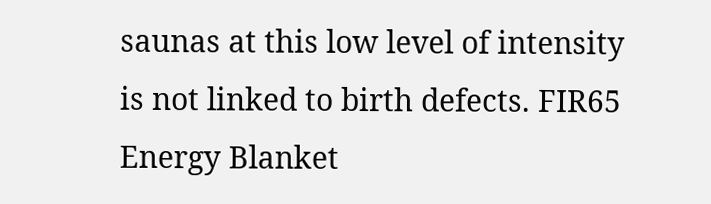saunas at this low level of intensity is not linked to birth defects. FIR65 Energy Blanket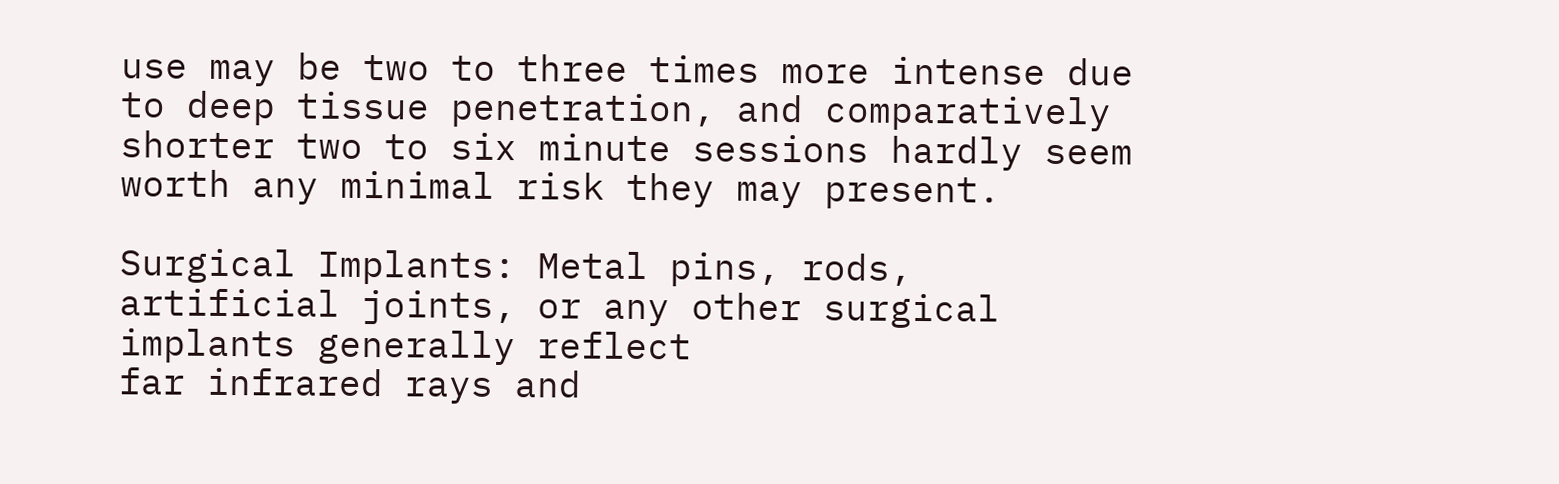use may be two to three times more intense due to deep tissue penetration, and comparatively shorter two to six minute sessions hardly seem worth any minimal risk they may present.

Surgical Implants: Metal pins, rods, artificial joints, or any other surgical implants generally reflect
far infrared rays and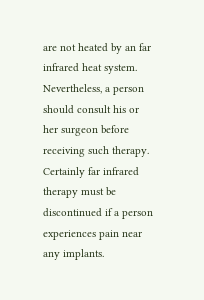are not heated by an far infrared heat system. Nevertheless, a person should consult his or her surgeon before receiving such therapy. Certainly far infrared therapy must be discontinued if a person experiences pain near any implants.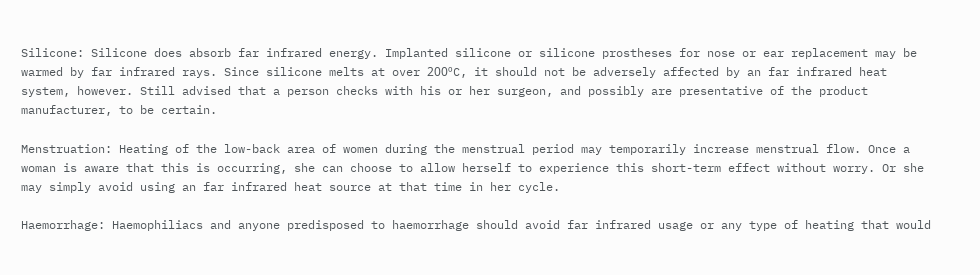Silicone: Silicone does absorb far infrared energy. Implanted silicone or silicone prostheses for nose or ear replacement may be warmed by far infrared rays. Since silicone melts at over 200ºC, it should not be adversely affected by an far infrared heat system, however. Still advised that a person checks with his or her surgeon, and possibly are presentative of the product manufacturer, to be certain.

Menstruation: Heating of the low-back area of women during the menstrual period may temporarily increase menstrual flow. Once a woman is aware that this is occurring, she can choose to allow herself to experience this short-term effect without worry. Or she may simply avoid using an far infrared heat source at that time in her cycle.

Haemorrhage: Haemophiliacs and anyone predisposed to haemorrhage should avoid far infrared usage or any type of heating that would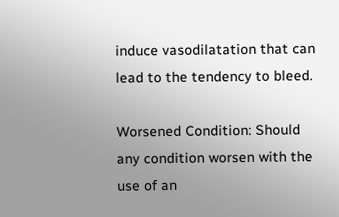induce vasodilatation that can lead to the tendency to bleed.

Worsened Condition: Should any condition worsen with the use of an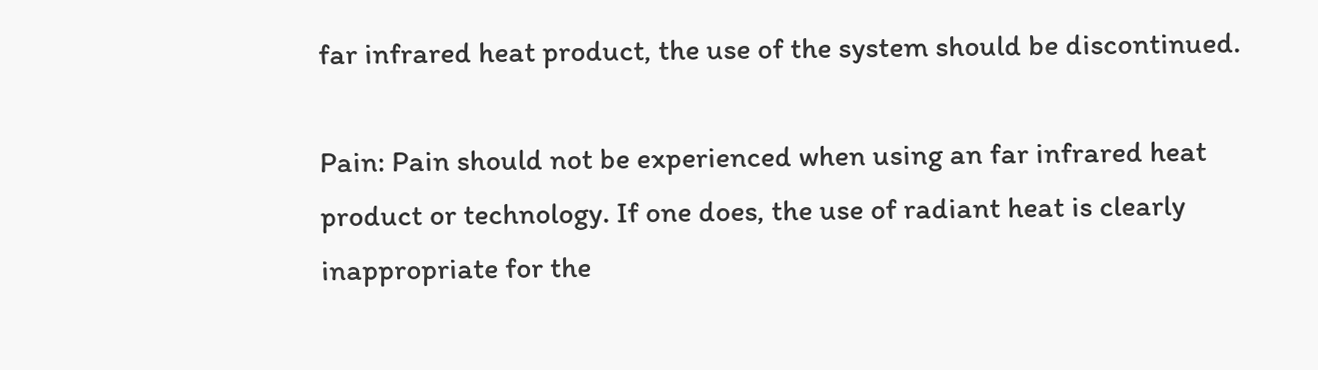far infrared heat product, the use of the system should be discontinued.

Pain: Pain should not be experienced when using an far infrared heat product or technology. If one does, the use of radiant heat is clearly inappropriate for the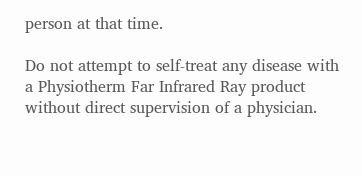person at that time.

Do not attempt to self-treat any disease with a Physiotherm Far Infrared Ray product without direct supervision of a physician.